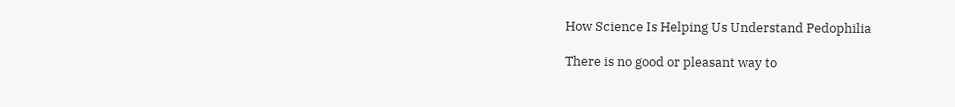How Science Is Helping Us Understand Pedophilia

There is no good or pleasant way to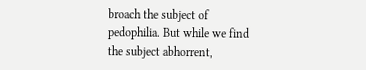broach the subject of pedophilia. But while we find the subject abhorrent,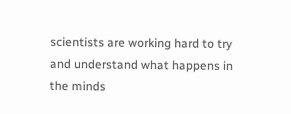scientists are working hard to try and understand what happens in the minds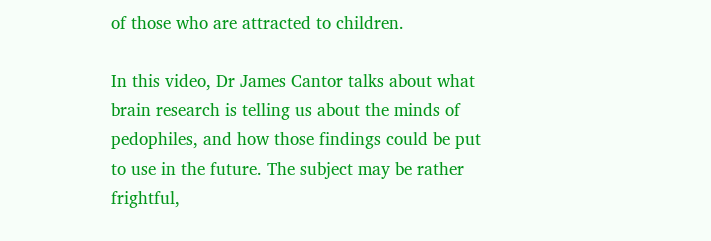of those who are attracted to children.

In this video, Dr James Cantor talks about what brain research is telling us about the minds of pedophiles, and how those findings could be put to use in the future. The subject may be rather frightful,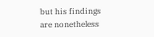but his findings are nonetheless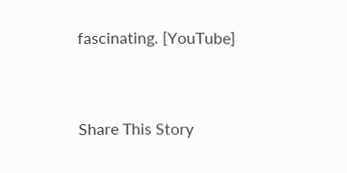fascinating. [YouTube]


Share This Story